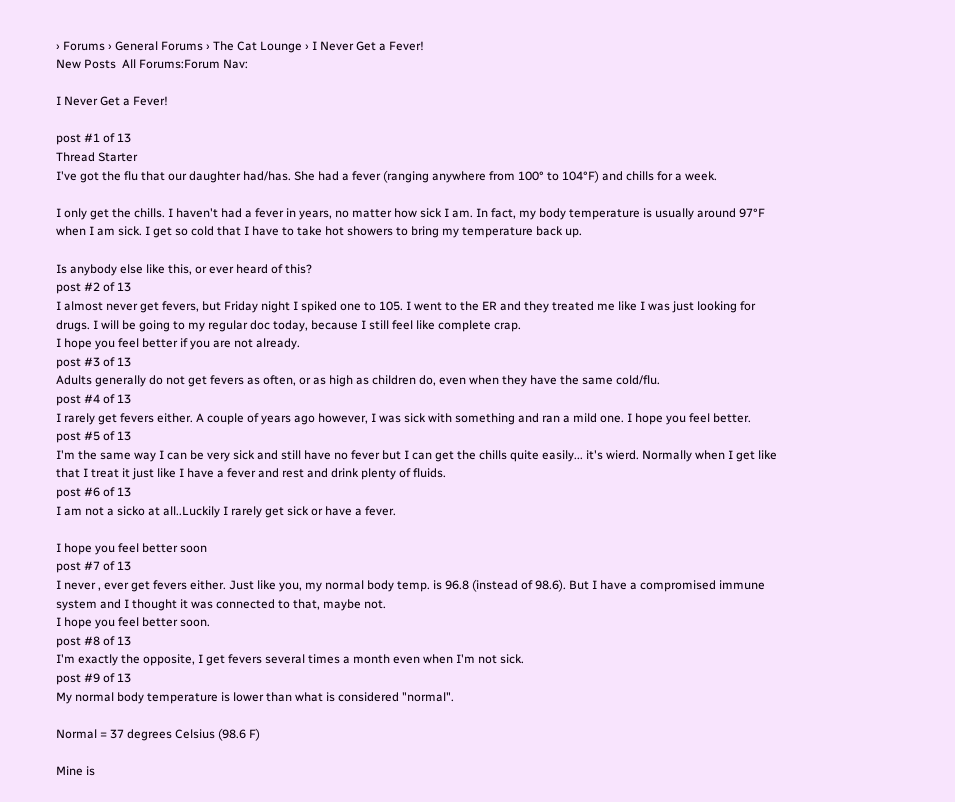› Forums › General Forums › The Cat Lounge › I Never Get a Fever!
New Posts  All Forums:Forum Nav:

I Never Get a Fever!

post #1 of 13
Thread Starter
I've got the flu that our daughter had/has. She had a fever (ranging anywhere from 100° to 104°F) and chills for a week.

I only get the chills. I haven't had a fever in years, no matter how sick I am. In fact, my body temperature is usually around 97°F when I am sick. I get so cold that I have to take hot showers to bring my temperature back up.

Is anybody else like this, or ever heard of this?
post #2 of 13
I almost never get fevers, but Friday night I spiked one to 105. I went to the ER and they treated me like I was just looking for drugs. I will be going to my regular doc today, because I still feel like complete crap.
I hope you feel better if you are not already.
post #3 of 13
Adults generally do not get fevers as often, or as high as children do, even when they have the same cold/flu.
post #4 of 13
I rarely get fevers either. A couple of years ago however, I was sick with something and ran a mild one. I hope you feel better.
post #5 of 13
I'm the same way I can be very sick and still have no fever but I can get the chills quite easily... it's wierd. Normally when I get like that I treat it just like I have a fever and rest and drink plenty of fluids.
post #6 of 13
I am not a sicko at all..Luckily I rarely get sick or have a fever.

I hope you feel better soon
post #7 of 13
I never , ever get fevers either. Just like you, my normal body temp. is 96.8 (instead of 98.6). But I have a compromised immune system and I thought it was connected to that, maybe not.
I hope you feel better soon.
post #8 of 13
I'm exactly the opposite, I get fevers several times a month even when I'm not sick.
post #9 of 13
My normal body temperature is lower than what is considered "normal".

Normal = 37 degrees Celsius (98.6 F)

Mine is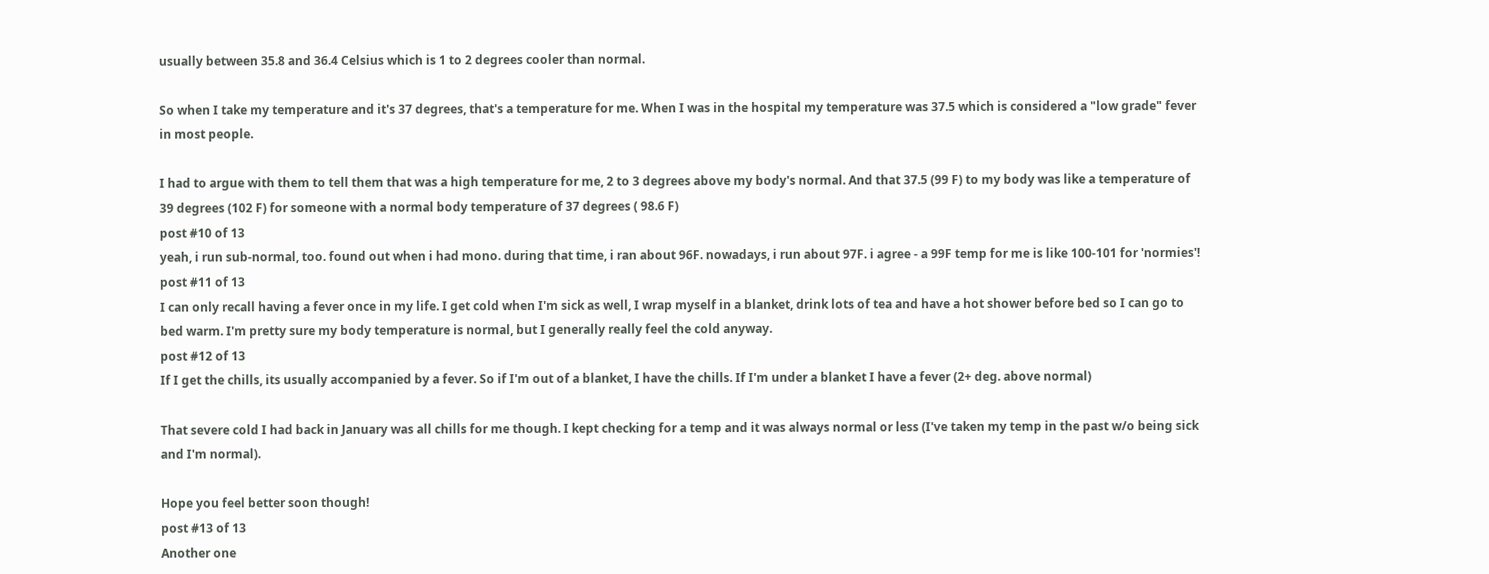usually between 35.8 and 36.4 Celsius which is 1 to 2 degrees cooler than normal.

So when I take my temperature and it's 37 degrees, that's a temperature for me. When I was in the hospital my temperature was 37.5 which is considered a "low grade" fever in most people.

I had to argue with them to tell them that was a high temperature for me, 2 to 3 degrees above my body's normal. And that 37.5 (99 F) to my body was like a temperature of 39 degrees (102 F) for someone with a normal body temperature of 37 degrees ( 98.6 F)
post #10 of 13
yeah, i run sub-normal, too. found out when i had mono. during that time, i ran about 96F. nowadays, i run about 97F. i agree - a 99F temp for me is like 100-101 for 'normies'!
post #11 of 13
I can only recall having a fever once in my life. I get cold when I'm sick as well, I wrap myself in a blanket, drink lots of tea and have a hot shower before bed so I can go to bed warm. I'm pretty sure my body temperature is normal, but I generally really feel the cold anyway.
post #12 of 13
If I get the chills, its usually accompanied by a fever. So if I'm out of a blanket, I have the chills. If I'm under a blanket I have a fever (2+ deg. above normal)

That severe cold I had back in January was all chills for me though. I kept checking for a temp and it was always normal or less (I've taken my temp in the past w/o being sick and I'm normal).

Hope you feel better soon though!
post #13 of 13
Another one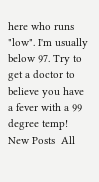here who runs "low". I'm usually below 97. Try to get a doctor to believe you have a fever with a 99 degree temp!
New Posts  All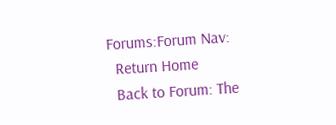Forums:Forum Nav:
  Return Home
  Back to Forum: The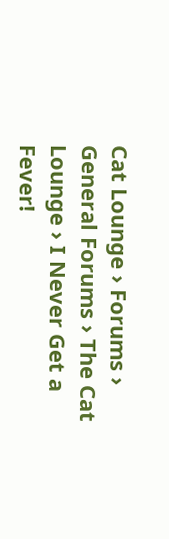Cat Lounge › Forums › General Forums › The Cat Lounge › I Never Get a Fever!